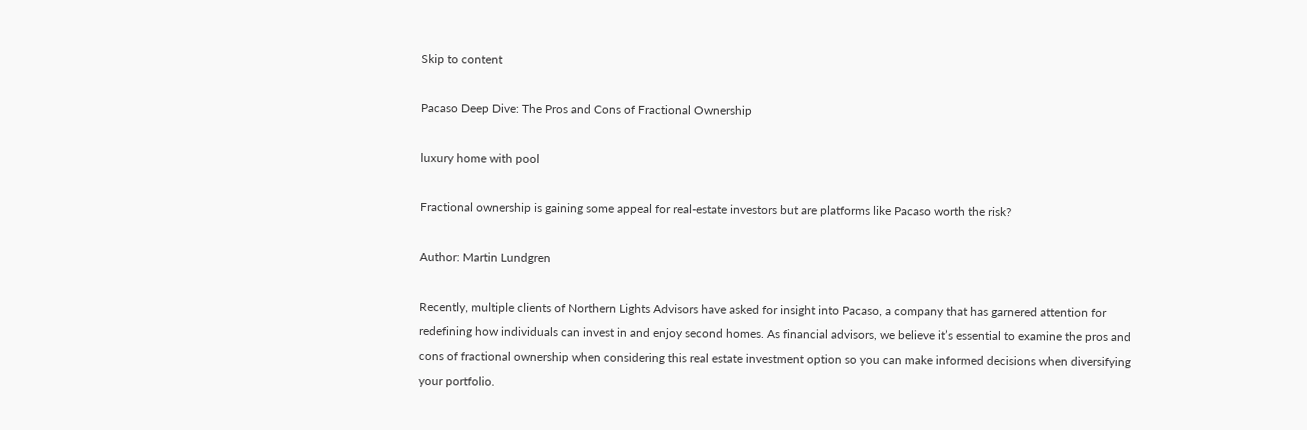Skip to content

Pacaso Deep Dive: The Pros and Cons of Fractional Ownership

luxury home with pool

Fractional ownership is gaining some appeal for real-estate investors but are platforms like Pacaso worth the risk?

Author: Martin Lundgren

Recently, multiple clients of Northern Lights Advisors have asked for insight into Pacaso, a company that has garnered attention for redefining how individuals can invest in and enjoy second homes. As financial advisors, we believe it’s essential to examine the pros and cons of fractional ownership when considering this real estate investment option so you can make informed decisions when diversifying your portfolio.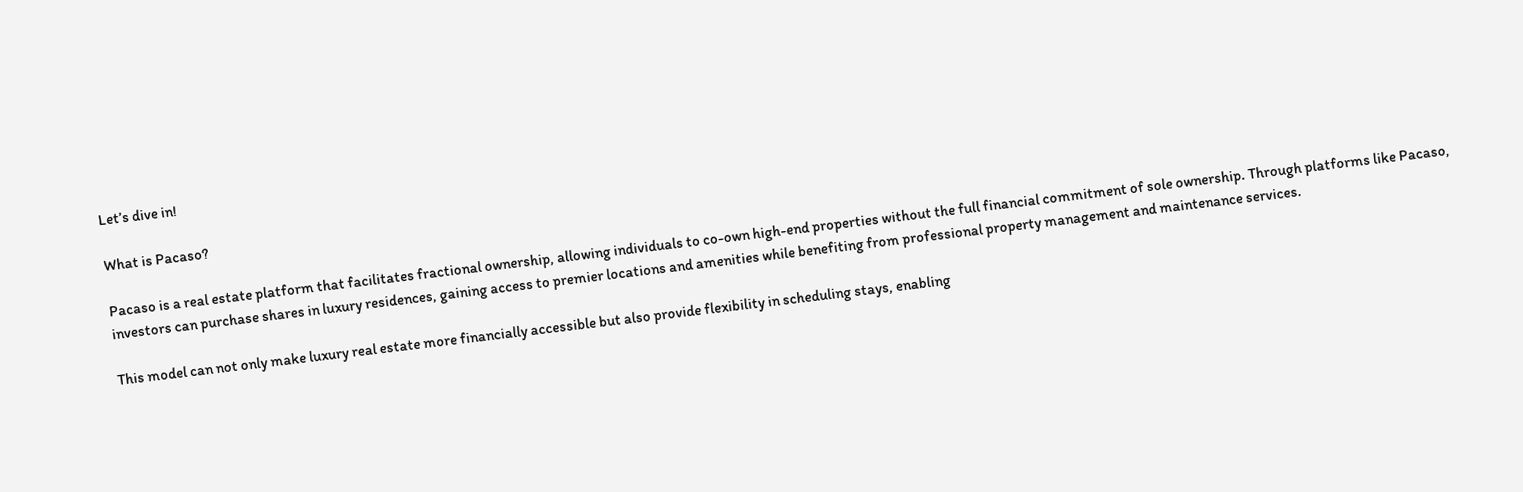Let’s dive in!

What is Pacaso?

Pacaso is a real estate platform that facilitates fractional ownership, allowing individuals to co-own high-end properties without the full financial commitment of sole ownership. Through platforms like Pacaso, investors can purchase shares in luxury residences, gaining access to premier locations and amenities while benefiting from professional property management and maintenance services.

This model can not only make luxury real estate more financially accessible but also provide flexibility in scheduling stays, enabling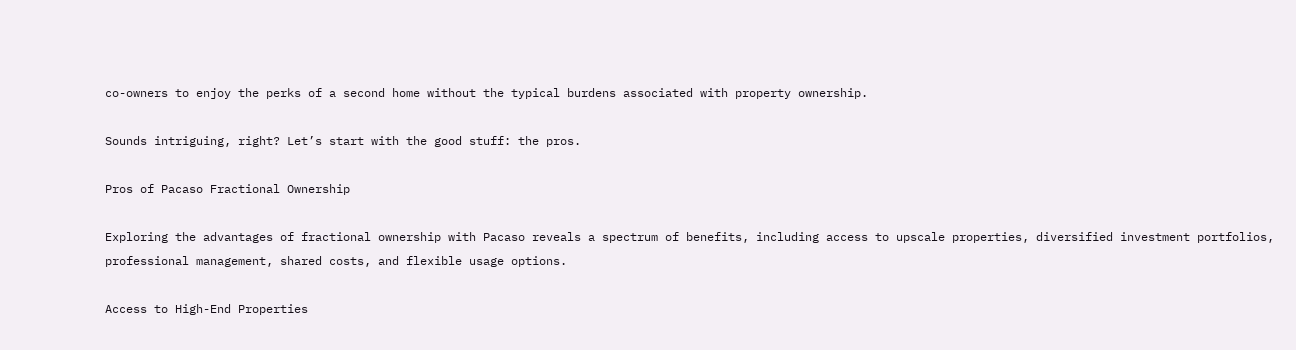co-owners to enjoy the perks of a second home without the typical burdens associated with property ownership.

Sounds intriguing, right? Let’s start with the good stuff: the pros.

Pros of Pacaso Fractional Ownership

Exploring the advantages of fractional ownership with Pacaso reveals a spectrum of benefits, including access to upscale properties, diversified investment portfolios, professional management, shared costs, and flexible usage options.

Access to High-End Properties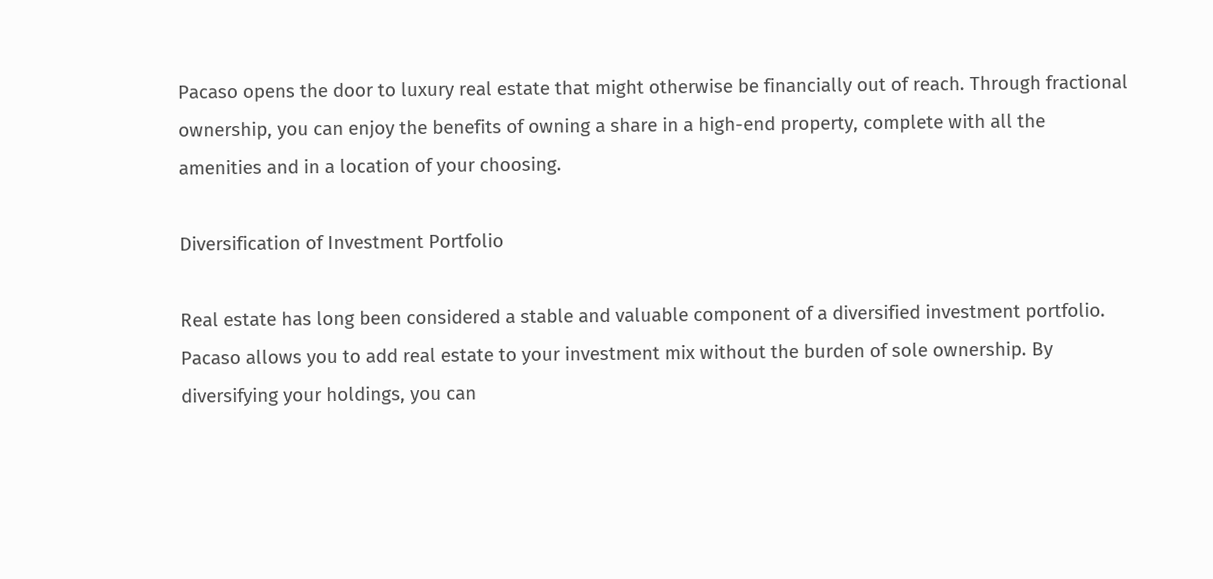Pacaso opens the door to luxury real estate that might otherwise be financially out of reach. Through fractional ownership, you can enjoy the benefits of owning a share in a high-end property, complete with all the amenities and in a location of your choosing.

Diversification of Investment Portfolio

Real estate has long been considered a stable and valuable component of a diversified investment portfolio. Pacaso allows you to add real estate to your investment mix without the burden of sole ownership. By diversifying your holdings, you can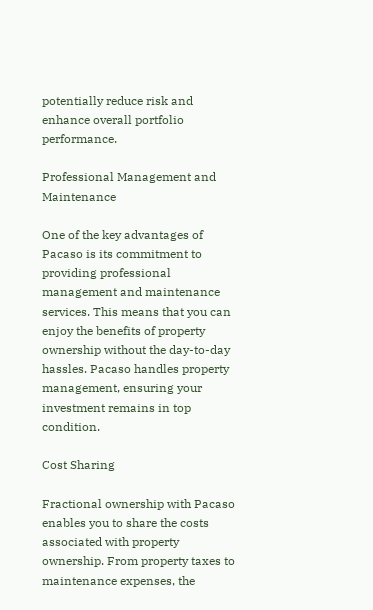potentially reduce risk and enhance overall portfolio performance.

Professional Management and Maintenance

One of the key advantages of Pacaso is its commitment to providing professional management and maintenance services. This means that you can enjoy the benefits of property ownership without the day-to-day hassles. Pacaso handles property management, ensuring your investment remains in top condition.

Cost Sharing

Fractional ownership with Pacaso enables you to share the costs associated with property ownership. From property taxes to maintenance expenses, the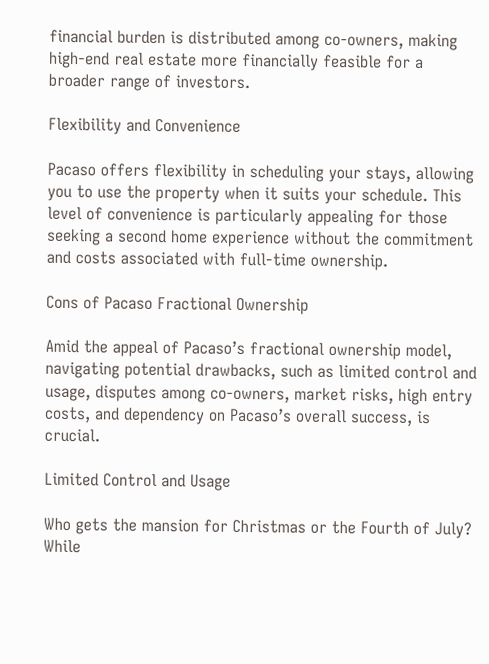financial burden is distributed among co-owners, making high-end real estate more financially feasible for a broader range of investors.

Flexibility and Convenience

Pacaso offers flexibility in scheduling your stays, allowing you to use the property when it suits your schedule. This level of convenience is particularly appealing for those seeking a second home experience without the commitment and costs associated with full-time ownership.

Cons of Pacaso Fractional Ownership

Amid the appeal of Pacaso’s fractional ownership model, navigating potential drawbacks, such as limited control and usage, disputes among co-owners, market risks, high entry costs, and dependency on Pacaso’s overall success, is crucial.

Limited Control and Usage

Who gets the mansion for Christmas or the Fourth of July? While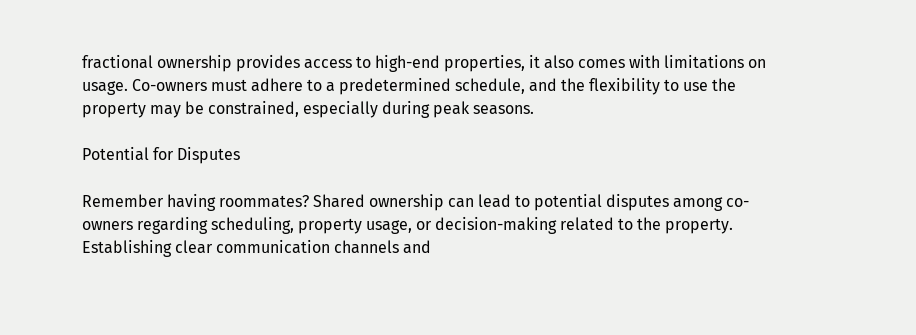fractional ownership provides access to high-end properties, it also comes with limitations on usage. Co-owners must adhere to a predetermined schedule, and the flexibility to use the property may be constrained, especially during peak seasons.

Potential for Disputes

Remember having roommates? Shared ownership can lead to potential disputes among co-owners regarding scheduling, property usage, or decision-making related to the property. Establishing clear communication channels and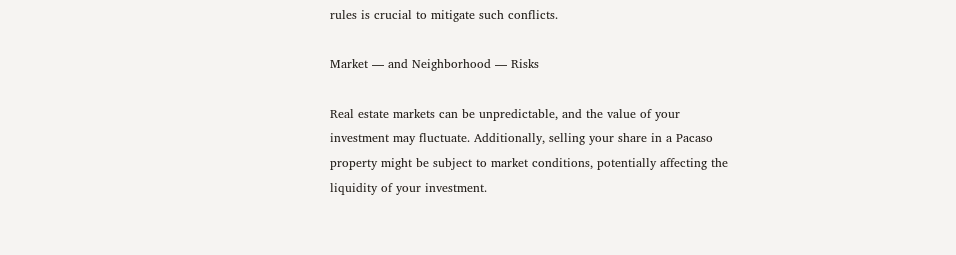rules is crucial to mitigate such conflicts.

Market — and Neighborhood — Risks

Real estate markets can be unpredictable, and the value of your investment may fluctuate. Additionally, selling your share in a Pacaso property might be subject to market conditions, potentially affecting the liquidity of your investment.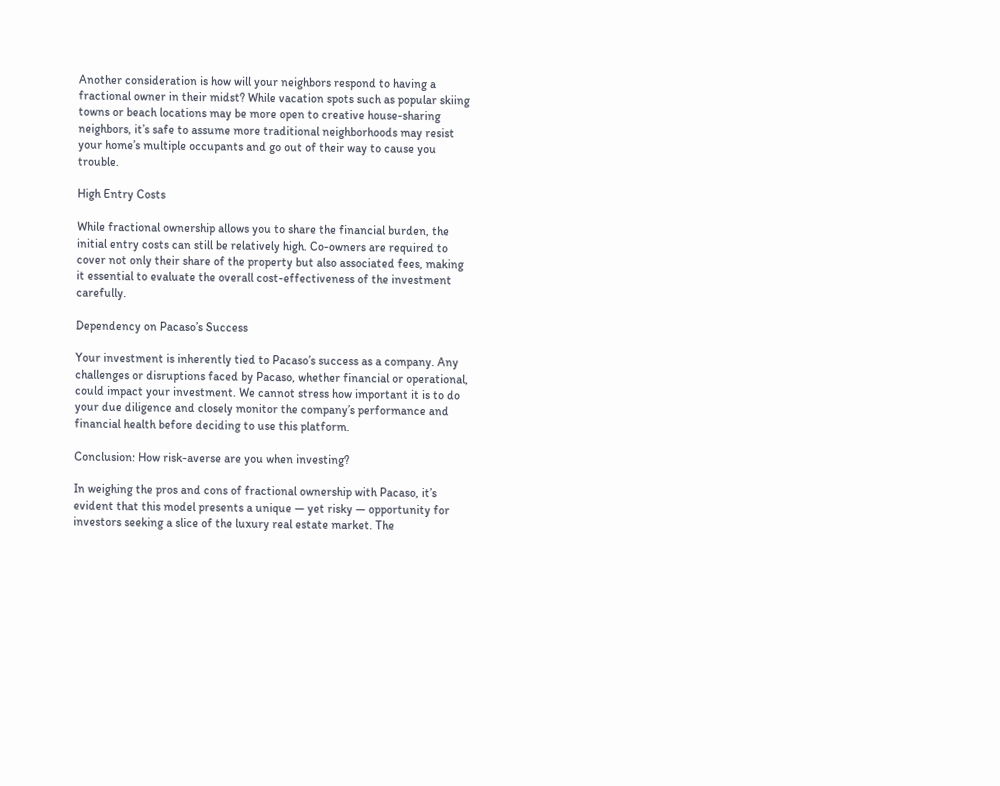Another consideration is how will your neighbors respond to having a fractional owner in their midst? While vacation spots such as popular skiing towns or beach locations may be more open to creative house-sharing neighbors, it’s safe to assume more traditional neighborhoods may resist your home’s multiple occupants and go out of their way to cause you trouble.

High Entry Costs

While fractional ownership allows you to share the financial burden, the initial entry costs can still be relatively high. Co-owners are required to cover not only their share of the property but also associated fees, making it essential to evaluate the overall cost-effectiveness of the investment carefully.

Dependency on Pacaso’s Success

Your investment is inherently tied to Pacaso’s success as a company. Any challenges or disruptions faced by Pacaso, whether financial or operational, could impact your investment. We cannot stress how important it is to do your due diligence and closely monitor the company’s performance and financial health before deciding to use this platform.

Conclusion: How risk-averse are you when investing?

In weighing the pros and cons of fractional ownership with Pacaso, it’s evident that this model presents a unique — yet risky — opportunity for investors seeking a slice of the luxury real estate market. The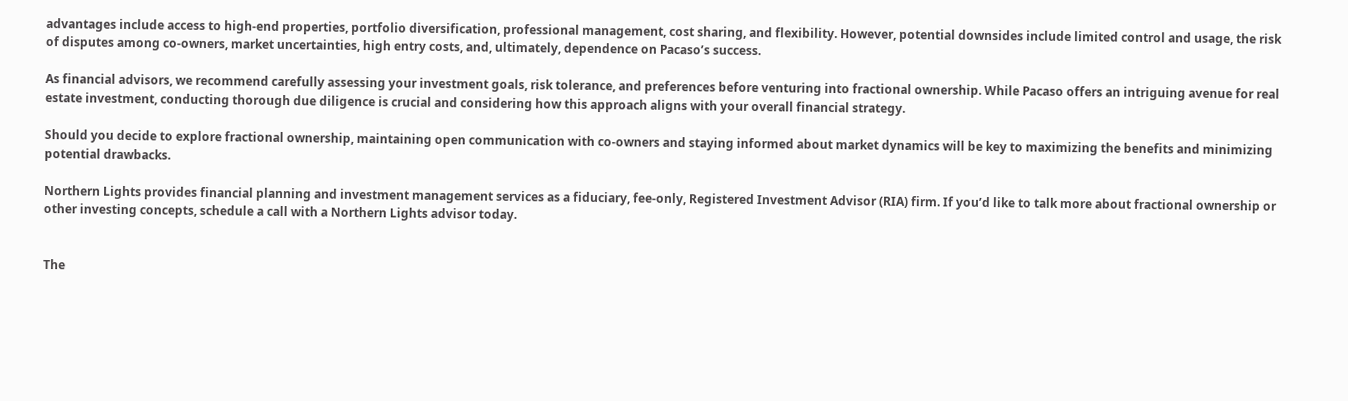advantages include access to high-end properties, portfolio diversification, professional management, cost sharing, and flexibility. However, potential downsides include limited control and usage, the risk of disputes among co-owners, market uncertainties, high entry costs, and, ultimately, dependence on Pacaso’s success.

As financial advisors, we recommend carefully assessing your investment goals, risk tolerance, and preferences before venturing into fractional ownership. While Pacaso offers an intriguing avenue for real estate investment, conducting thorough due diligence is crucial and considering how this approach aligns with your overall financial strategy.

Should you decide to explore fractional ownership, maintaining open communication with co-owners and staying informed about market dynamics will be key to maximizing the benefits and minimizing potential drawbacks.

Northern Lights provides financial planning and investment management services as a fiduciary, fee-only, Registered Investment Advisor (RIA) firm. If you’d like to talk more about fractional ownership or other investing concepts, schedule a call with a Northern Lights advisor today.


The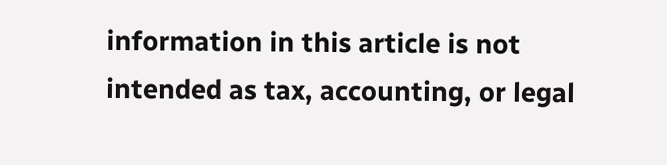information in this article is not intended as tax, accounting, or legal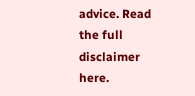advice. Read the full disclaimer here.